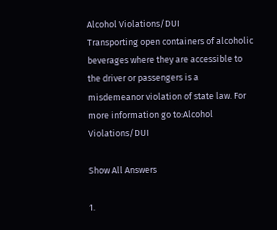Alcohol Violations/DUI
Transporting open containers of alcoholic beverages where they are accessible to the driver or passengers is a misdemeanor violation of state law. For more information go to:Alcohol Violations/DUI

Show All Answers

1.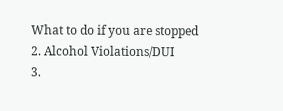What to do if you are stopped
2. Alcohol Violations/DUI
3.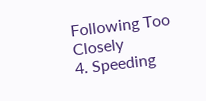Following Too Closely
4. Speeding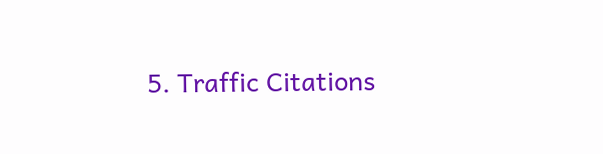5. Traffic Citations